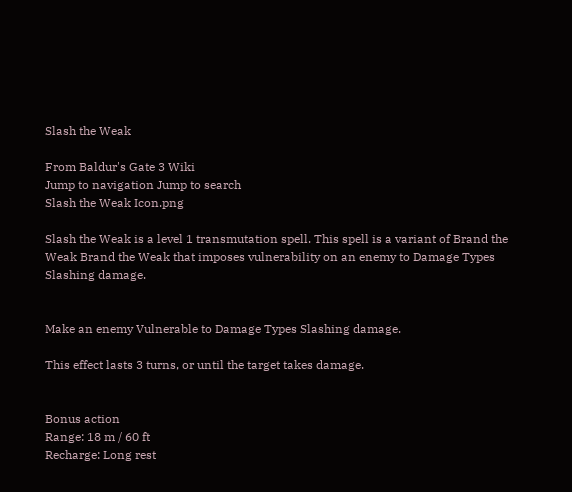Slash the Weak

From Baldur's Gate 3 Wiki
Jump to navigation Jump to search
Slash the Weak Icon.png

Slash the Weak is a level 1 transmutation spell. This spell is a variant of Brand the Weak Brand the Weak that imposes vulnerability on an enemy to Damage Types Slashing damage.


Make an enemy Vulnerable to Damage Types Slashing damage.

This effect lasts 3 turns, or until the target takes damage.


Bonus action
Range: 18 m / 60 ft
Recharge: Long rest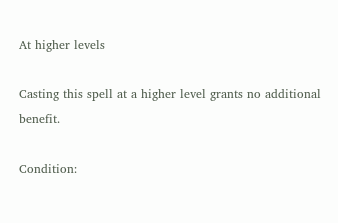At higher levels

Casting this spell at a higher level grants no additional benefit.

Condition: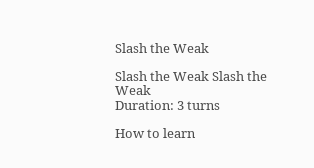Slash the Weak

Slash the Weak Slash the Weak
Duration: 3 turns

How to learn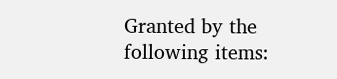Granted by the following items: